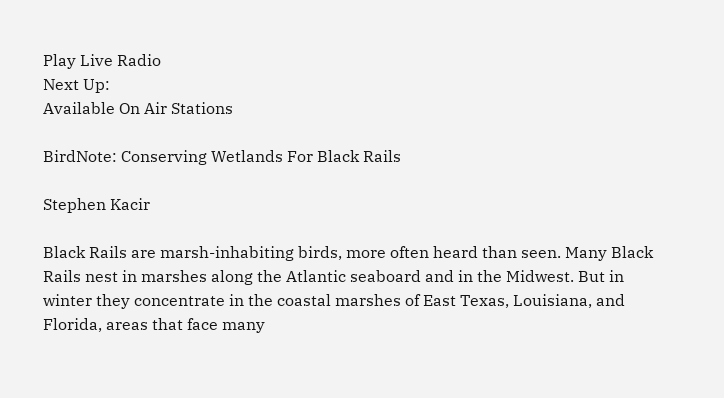Play Live Radio
Next Up:
Available On Air Stations

BirdNote: Conserving Wetlands For Black Rails

Stephen Kacir

Black Rails are marsh-inhabiting birds, more often heard than seen. Many Black Rails nest in marshes along the Atlantic seaboard and in the Midwest. But in winter they concentrate in the coastal marshes of East Texas, Louisiana, and Florida, areas that face many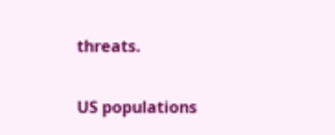threats.

US populations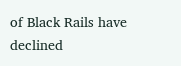of Black Rails have declined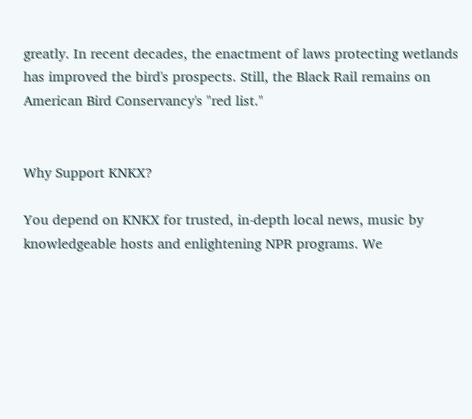greatly. In recent decades, the enactment of laws protecting wetlands has improved the bird's prospects. Still, the Black Rail remains on American Bird Conservancy's "red list."


Why Support KNKX?

You depend on KNKX for trusted, in-depth local news, music by knowledgeable hosts and enlightening NPR programs. We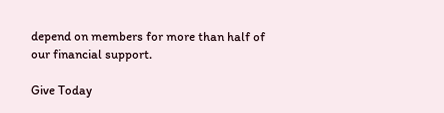depend on members for more than half of our financial support.

Give Today